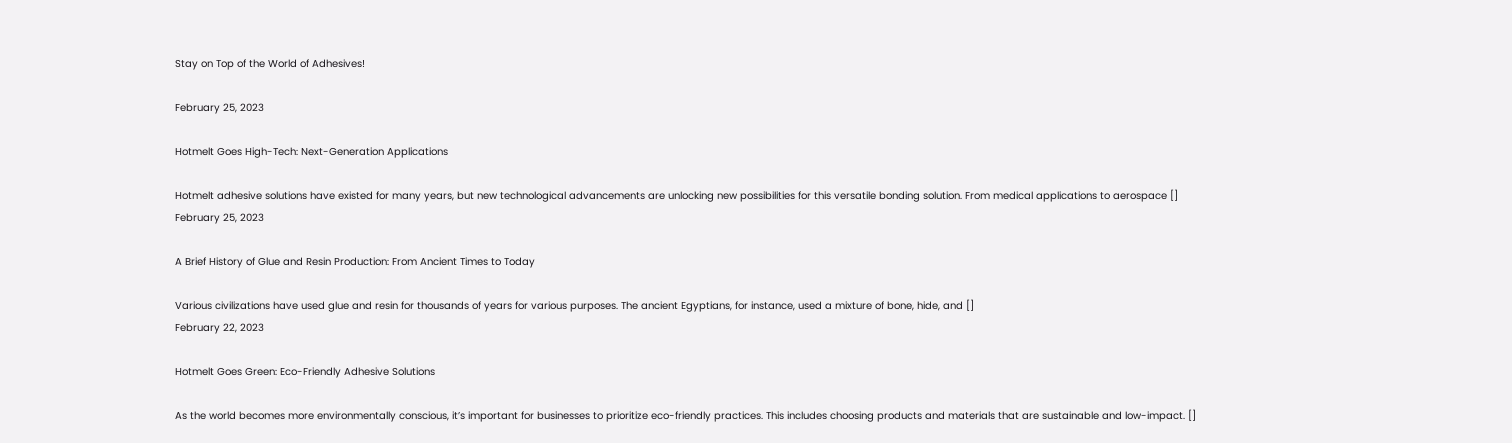Stay on Top of the World of Adhesives!

February 25, 2023

Hotmelt Goes High-Tech: Next-Generation Applications

Hotmelt adhesive solutions have existed for many years, but new technological advancements are unlocking new possibilities for this versatile bonding solution. From medical applications to aerospace []
February 25, 2023

A Brief History of Glue and Resin Production: From Ancient Times to Today

Various civilizations have used glue and resin for thousands of years for various purposes. The ancient Egyptians, for instance, used a mixture of bone, hide, and []
February 22, 2023

Hotmelt Goes Green: Eco-Friendly Adhesive Solutions

As the world becomes more environmentally conscious, it’s important for businesses to prioritize eco-friendly practices. This includes choosing products and materials that are sustainable and low-impact. []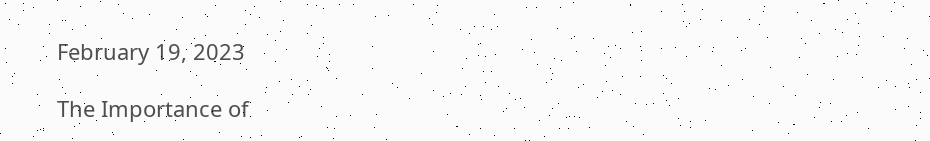February 19, 2023

The Importance of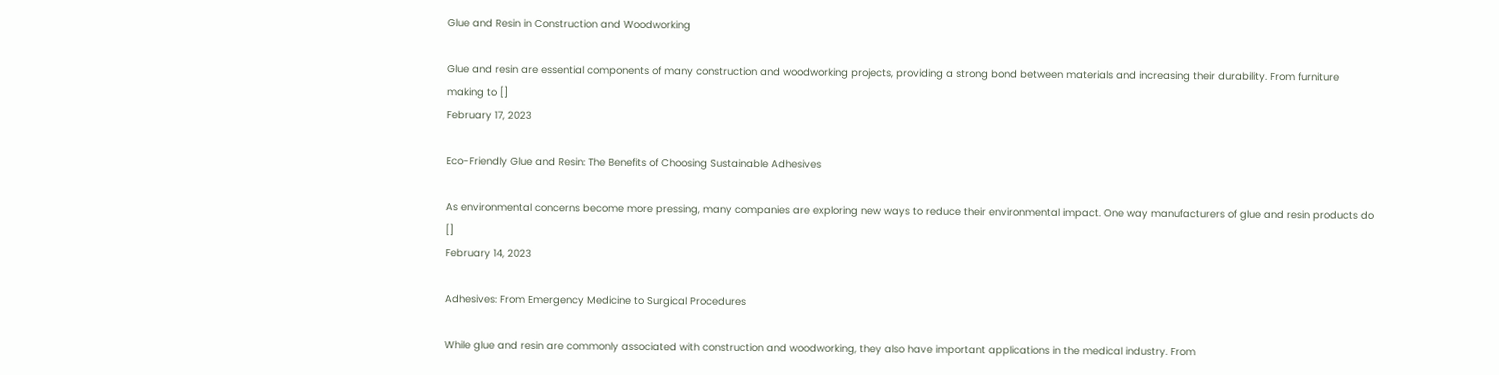Glue and Resin in Construction and Woodworking

Glue and resin are essential components of many construction and woodworking projects, providing a strong bond between materials and increasing their durability. From furniture making to []
February 17, 2023

Eco-Friendly Glue and Resin: The Benefits of Choosing Sustainable Adhesives

As environmental concerns become more pressing, many companies are exploring new ways to reduce their environmental impact. One way manufacturers of glue and resin products do []
February 14, 2023

Adhesives: From Emergency Medicine to Surgical Procedures

While glue and resin are commonly associated with construction and woodworking, they also have important applications in the medical industry. From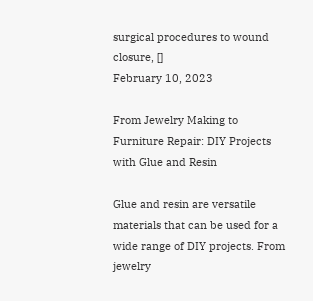surgical procedures to wound closure, []
February 10, 2023

From Jewelry Making to Furniture Repair: DIY Projects with Glue and Resin

Glue and resin are versatile materials that can be used for a wide range of DIY projects. From jewelry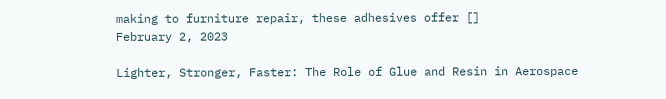making to furniture repair, these adhesives offer []
February 2, 2023

Lighter, Stronger, Faster: The Role of Glue and Resin in Aerospace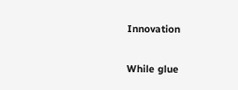Innovation

While glue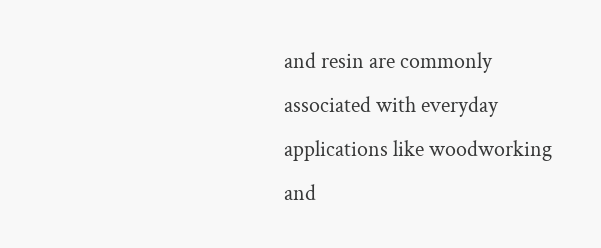and resin are commonly associated with everyday applications like woodworking and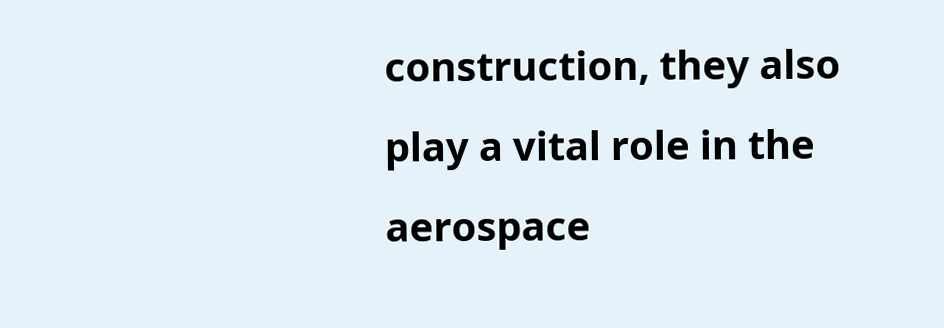construction, they also play a vital role in the aerospace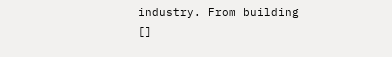industry. From building []